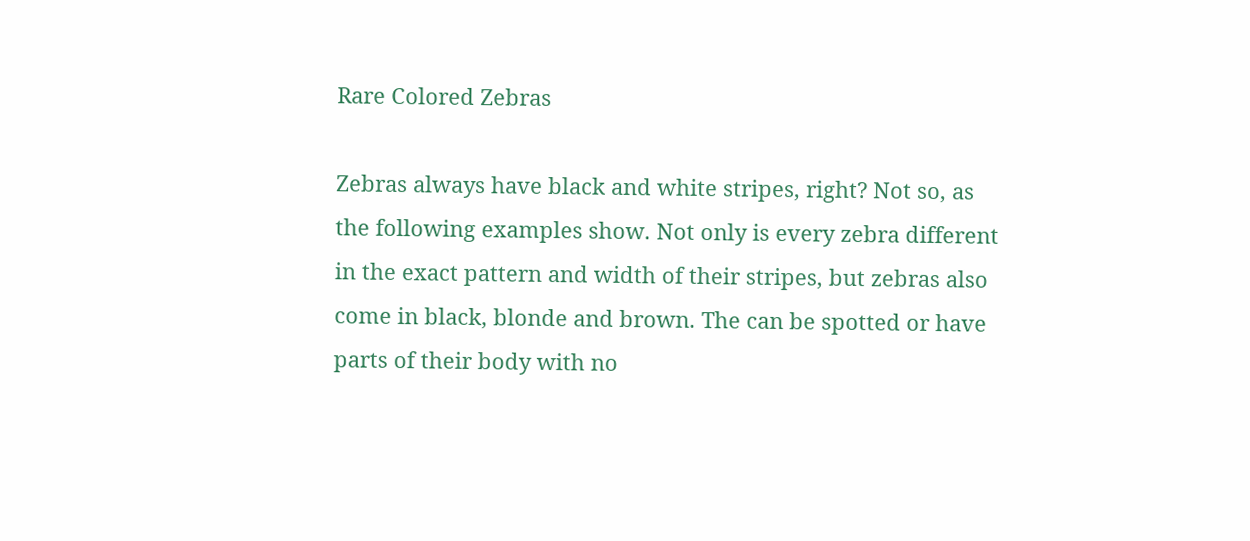Rare Colored Zebras

Zebras always have black and white stripes, right? Not so, as the following examples show. Not only is every zebra different in the exact pattern and width of their stripes, but zebras also come in black, blonde and brown. The can be spotted or have parts of their body with no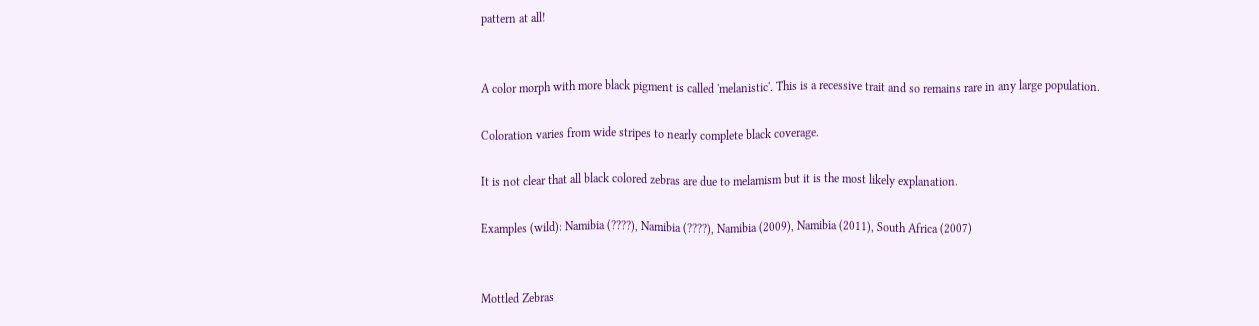pattern at all!


A color morph with more black pigment is called 'melanistic'. This is a recessive trait and so remains rare in any large population.

Coloration varies from wide stripes to nearly complete black coverage.

It is not clear that all black colored zebras are due to melamism but it is the most likely explanation.

Examples (wild): Namibia (????), Namibia (????), Namibia (2009), Namibia (2011), South Africa (2007)


Mottled Zebras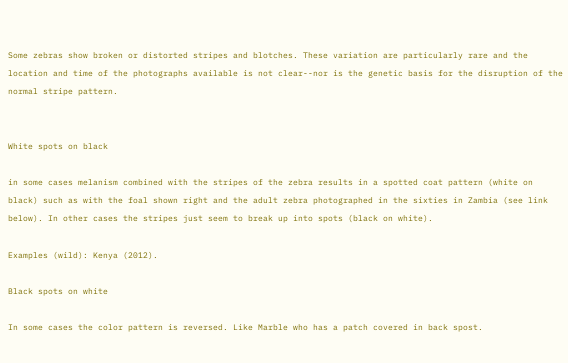Some zebras show broken or distorted stripes and blotches. These variation are particularly rare and the location and time of the photographs available is not clear--nor is the genetic basis for the disruption of the normal stripe pattern.


White spots on black

in some cases melanism combined with the stripes of the zebra results in a spotted coat pattern (white on black) such as with the foal shown right and the adult zebra photographed in the sixties in Zambia (see link below). In other cases the stripes just seem to break up into spots (black on white).

Examples (wild): Kenya (2012).

Black spots on white

In some cases the color pattern is reversed. Like Marble who has a patch covered in back spost.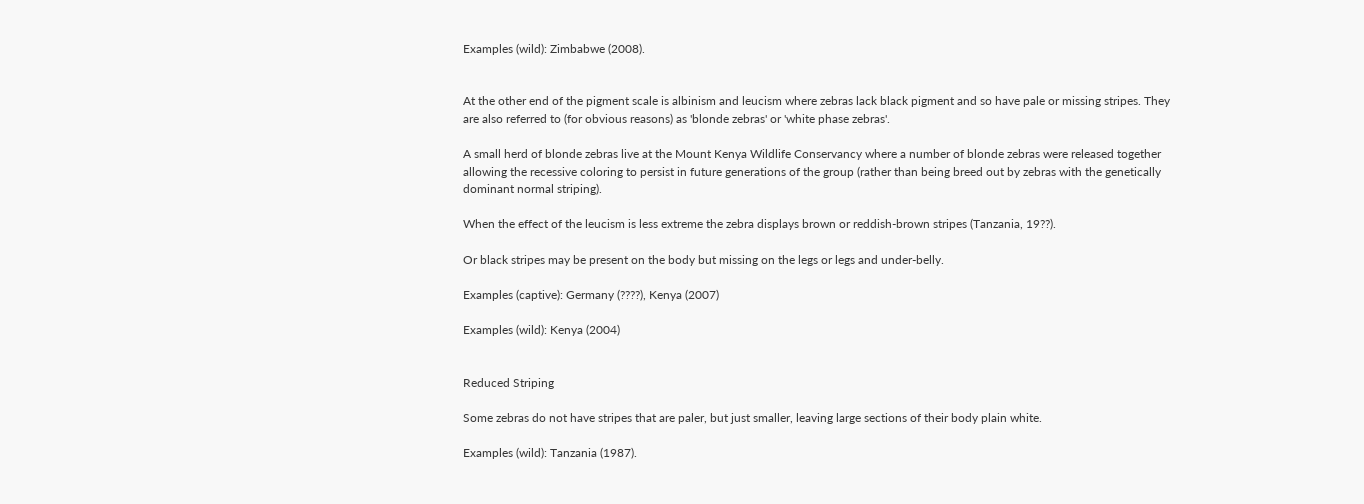Examples (wild): Zimbabwe (2008).


At the other end of the pigment scale is albinism and leucism where zebras lack black pigment and so have pale or missing stripes. They are also referred to (for obvious reasons) as 'blonde zebras' or 'white phase zebras'.

A small herd of blonde zebras live at the Mount Kenya Wildlife Conservancy where a number of blonde zebras were released together allowing the recessive coloring to persist in future generations of the group (rather than being breed out by zebras with the genetically dominant normal striping).

When the effect of the leucism is less extreme the zebra displays brown or reddish-brown stripes (Tanzania, 19??).

Or black stripes may be present on the body but missing on the legs or legs and under-belly.

Examples (captive): Germany (????), Kenya (2007)

Examples (wild): Kenya (2004)


Reduced Striping

Some zebras do not have stripes that are paler, but just smaller, leaving large sections of their body plain white.

Examples (wild): Tanzania (1987).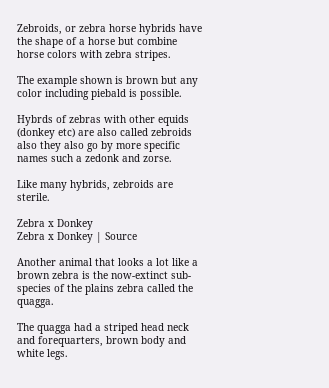Zebroids, or zebra horse hybrids have the shape of a horse but combine horse colors with zebra stripes.

The example shown is brown but any color including piebald is possible.

Hybrds of zebras with other equids (donkey etc) are also called zebroids also they also go by more specific names such a zedonk and zorse.

Like many hybrids, zebroids are sterile.

Zebra x Donkey
Zebra x Donkey | Source

Another animal that looks a lot like a brown zebra is the now-extinct sub-species of the plains zebra called the quagga.

The quagga had a striped head neck and forequarters, brown body and white legs.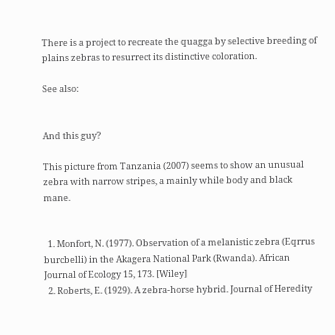There is a project to recreate the quagga by selective breeding of plains zebras to resurrect its distinctive coloration.

See also:


And this guy?

This picture from Tanzania (2007) seems to show an unusual zebra with narrow stripes, a mainly while body and black mane.


  1. Monfort, N. (1977). Observation of a melanistic zebra (Eqrrus burcbelli) in the Akagera National Park (Rwanda). African Journal of Ecology 15, 173. [Wiley]
  2. Roberts, E. (1929). A zebra-horse hybrid. Journal of Heredity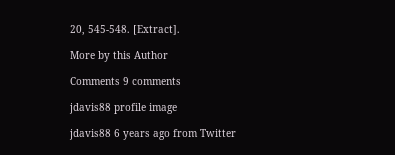20, 545-548. [Extract].

More by this Author

Comments 9 comments

jdavis88 profile image

jdavis88 6 years ago from Twitter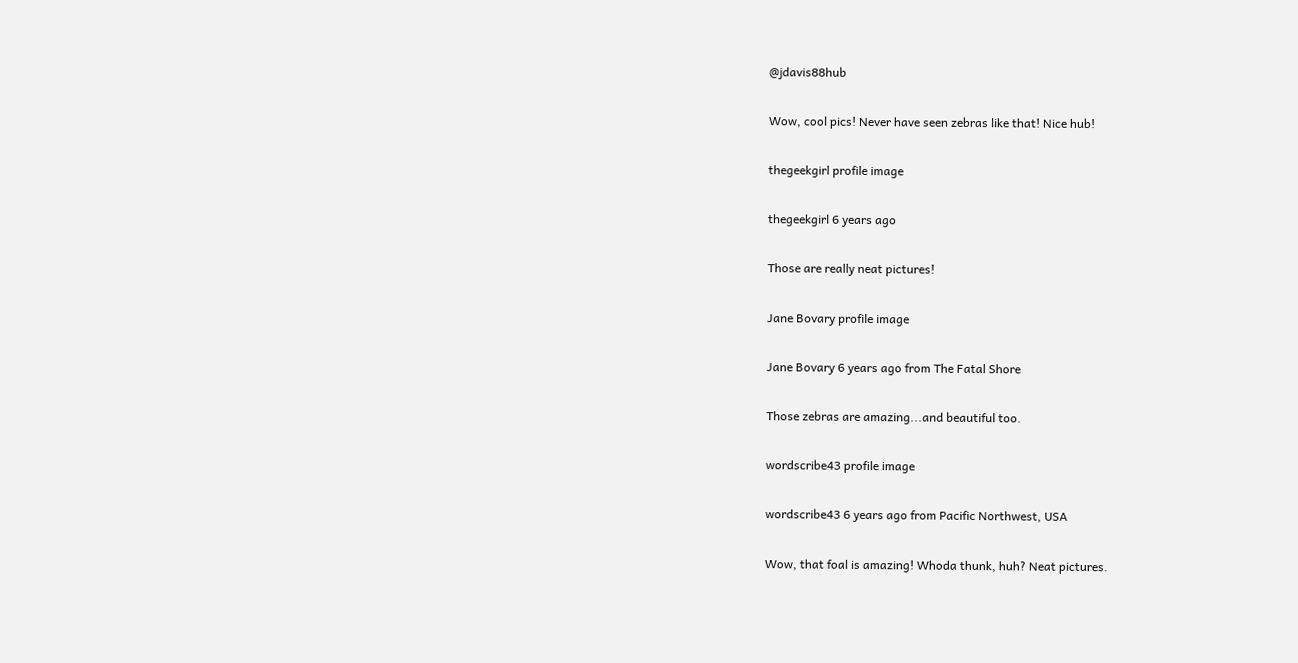@jdavis88hub

Wow, cool pics! Never have seen zebras like that! Nice hub!

thegeekgirl profile image

thegeekgirl 6 years ago

Those are really neat pictures!

Jane Bovary profile image

Jane Bovary 6 years ago from The Fatal Shore

Those zebras are amazing...and beautiful too.

wordscribe43 profile image

wordscribe43 6 years ago from Pacific Northwest, USA

Wow, that foal is amazing! Whoda thunk, huh? Neat pictures.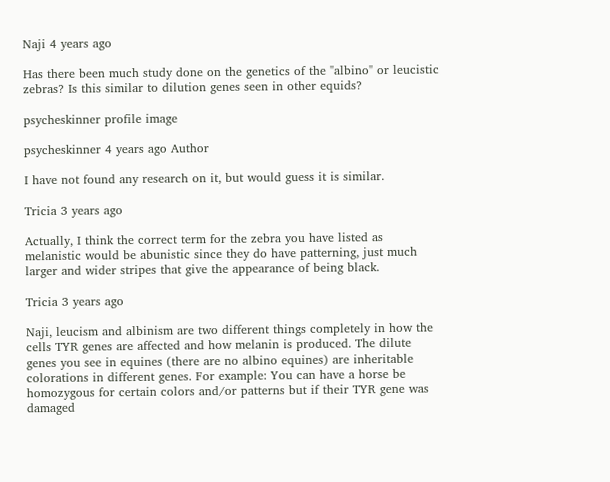Naji 4 years ago

Has there been much study done on the genetics of the "albino" or leucistic zebras? Is this similar to dilution genes seen in other equids?

psycheskinner profile image

psycheskinner 4 years ago Author

I have not found any research on it, but would guess it is similar.

Tricia 3 years ago

Actually, I think the correct term for the zebra you have listed as melanistic would be abunistic since they do have patterning, just much larger and wider stripes that give the appearance of being black.

Tricia 3 years ago

Naji, leucism and albinism are two different things completely in how the cells TYR genes are affected and how melanin is produced. The dilute genes you see in equines (there are no albino equines) are inheritable colorations in different genes. For example: You can have a horse be homozygous for certain colors and/or patterns but if their TYR gene was damaged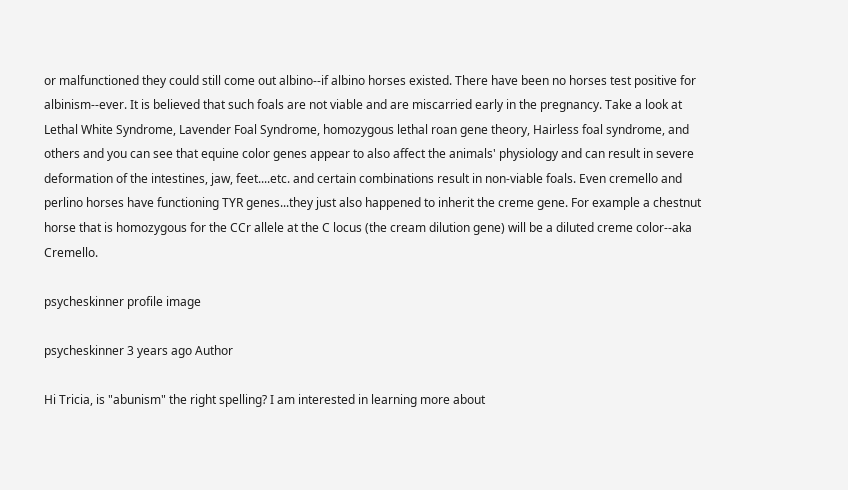or malfunctioned they could still come out albino--if albino horses existed. There have been no horses test positive for albinism--ever. It is believed that such foals are not viable and are miscarried early in the pregnancy. Take a look at Lethal White Syndrome, Lavender Foal Syndrome, homozygous lethal roan gene theory, Hairless foal syndrome, and others and you can see that equine color genes appear to also affect the animals' physiology and can result in severe deformation of the intestines, jaw, feet....etc. and certain combinations result in non-viable foals. Even cremello and perlino horses have functioning TYR genes...they just also happened to inherit the creme gene. For example a chestnut horse that is homozygous for the CCr allele at the C locus (the cream dilution gene) will be a diluted creme color--aka Cremello.

psycheskinner profile image

psycheskinner 3 years ago Author

Hi Tricia, is "abunism" the right spelling? I am interested in learning more about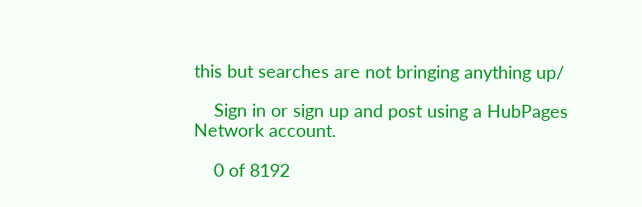this but searches are not bringing anything up/

    Sign in or sign up and post using a HubPages Network account.

    0 of 8192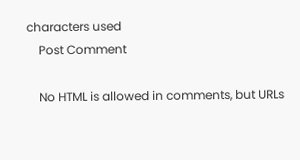characters used
    Post Comment

    No HTML is allowed in comments, but URLs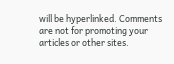will be hyperlinked. Comments are not for promoting your articles or other sites.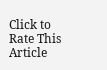Click to Rate This Article